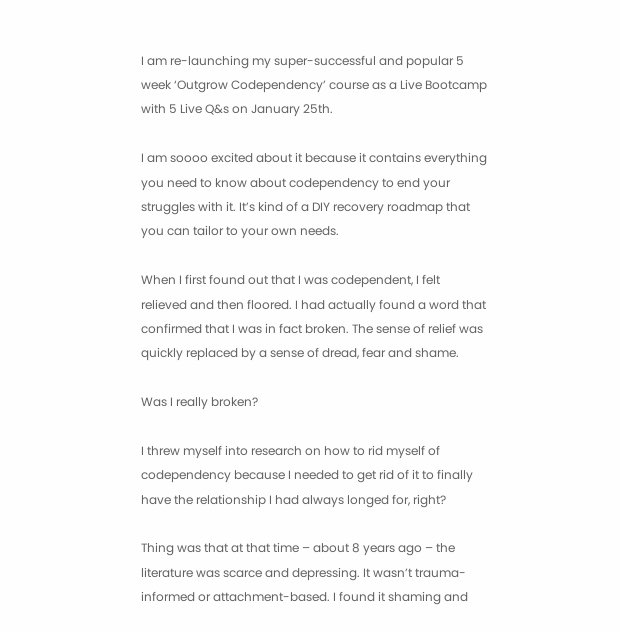I am re-launching my super-successful and popular 5 week ‘Outgrow Codependency’ course as a Live Bootcamp with 5 Live Q&s on January 25th.

I am soooo excited about it because it contains everything you need to know about codependency to end your struggles with it. It’s kind of a DIY recovery roadmap that you can tailor to your own needs.

When I first found out that I was codependent, I felt relieved and then floored. I had actually found a word that confirmed that I was in fact broken. The sense of relief was quickly replaced by a sense of dread, fear and shame.

Was I really broken?

I threw myself into research on how to rid myself of codependency because I needed to get rid of it to finally have the relationship I had always longed for, right?

Thing was that at that time – about 8 years ago – the literature was scarce and depressing. It wasn’t trauma-informed or attachment-based. I found it shaming and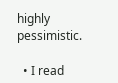highly pessimistic.

  • I read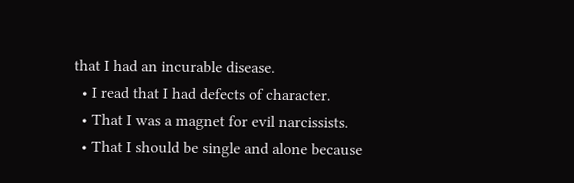that I had an incurable disease.
  • I read that I had defects of character.
  • That I was a magnet for evil narcissists.
  • That I should be single and alone because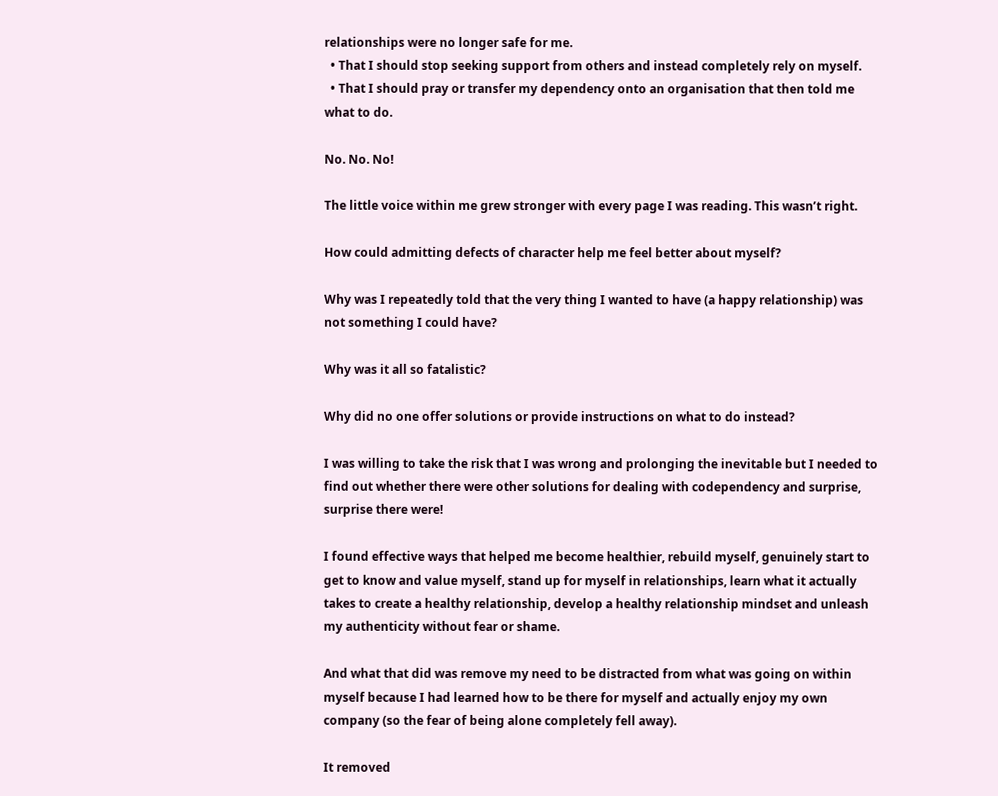relationships were no longer safe for me.
  • That I should stop seeking support from others and instead completely rely on myself.
  • That I should pray or transfer my dependency onto an organisation that then told me what to do.

No. No. No!

The little voice within me grew stronger with every page I was reading. This wasn’t right.

How could admitting defects of character help me feel better about myself?

Why was I repeatedly told that the very thing I wanted to have (a happy relationship) was not something I could have?

Why was it all so fatalistic?

Why did no one offer solutions or provide instructions on what to do instead?

I was willing to take the risk that I was wrong and prolonging the inevitable but I needed to find out whether there were other solutions for dealing with codependency and surprise, surprise there were!

I found effective ways that helped me become healthier, rebuild myself, genuinely start to get to know and value myself, stand up for myself in relationships, learn what it actually takes to create a healthy relationship, develop a healthy relationship mindset and unleash my authenticity without fear or shame.

And what that did was remove my need to be distracted from what was going on within myself because I had learned how to be there for myself and actually enjoy my own company (so the fear of being alone completely fell away).

It removed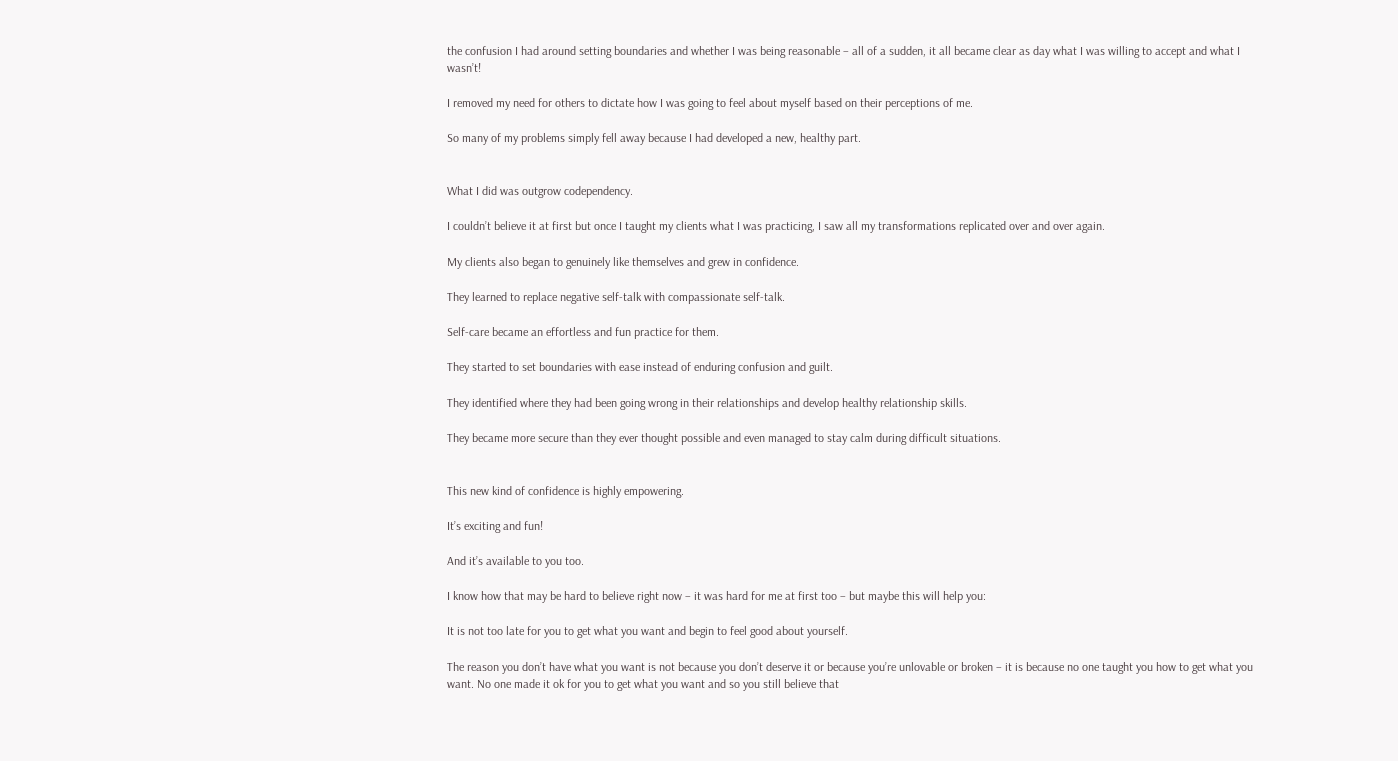the confusion I had around setting boundaries and whether I was being reasonable – all of a sudden, it all became clear as day what I was willing to accept and what I wasn’t!

I removed my need for others to dictate how I was going to feel about myself based on their perceptions of me.

So many of my problems simply fell away because I had developed a new, healthy part.


What I did was outgrow codependency.

I couldn’t believe it at first but once I taught my clients what I was practicing, I saw all my transformations replicated over and over again.

My clients also began to genuinely like themselves and grew in confidence.

They learned to replace negative self-talk with compassionate self-talk.

Self-care became an effortless and fun practice for them.

They started to set boundaries with ease instead of enduring confusion and guilt.

They identified where they had been going wrong in their relationships and develop healthy relationship skills.

They became more secure than they ever thought possible and even managed to stay calm during difficult situations.


This new kind of confidence is highly empowering.

It’s exciting and fun!

And it’s available to you too.

I know how that may be hard to believe right now – it was hard for me at first too – but maybe this will help you:

It is not too late for you to get what you want and begin to feel good about yourself.

The reason you don’t have what you want is not because you don’t deserve it or because you’re unlovable or broken – it is because no one taught you how to get what you want. No one made it ok for you to get what you want and so you still believe that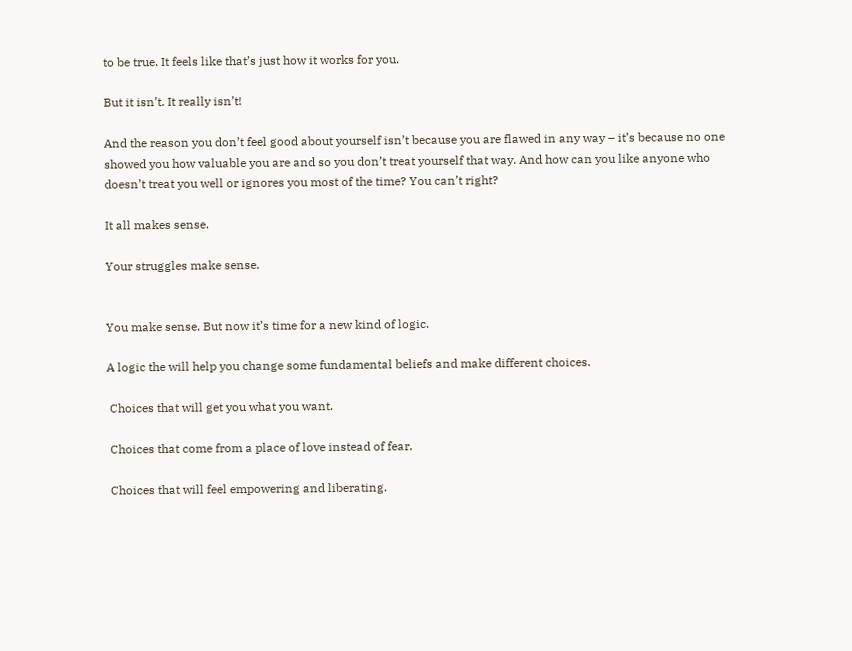to be true. It feels like that’s just how it works for you.

But it isn’t. It really isn’t!

And the reason you don’t feel good about yourself isn’t because you are flawed in any way – it’s because no one showed you how valuable you are and so you don’t treat yourself that way. And how can you like anyone who doesn’t treat you well or ignores you most of the time? You can’t right?

It all makes sense.

Your struggles make sense.


You make sense. But now it’s time for a new kind of logic.

A logic the will help you change some fundamental beliefs and make different choices.

 Choices that will get you what you want.

 Choices that come from a place of love instead of fear.

 Choices that will feel empowering and liberating.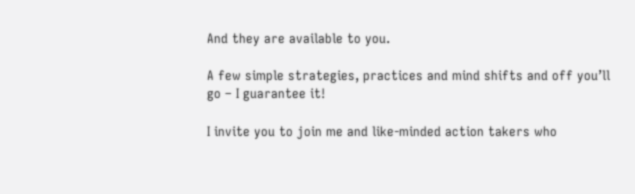And they are available to you.

A few simple strategies, practices and mind shifts and off you’ll go – I guarantee it!

I invite you to join me and like-minded action takers who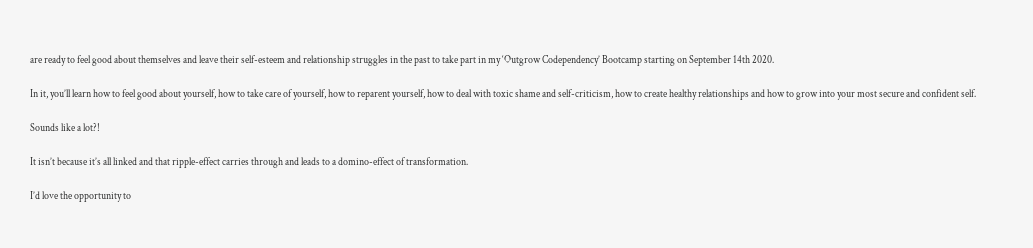are ready to feel good about themselves and leave their self-esteem and relationship struggles in the past to take part in my ‘Outgrow Codependency’ Bootcamp starting on September 14th 2020.

In it, you’ll learn how to feel good about yourself, how to take care of yourself, how to reparent yourself, how to deal with toxic shame and self-criticism, how to create healthy relationships and how to grow into your most secure and confident self.

Sounds like a lot?!

It isn’t because it’s all linked and that ripple-effect carries through and leads to a domino-effect of transformation.

I’d love the opportunity to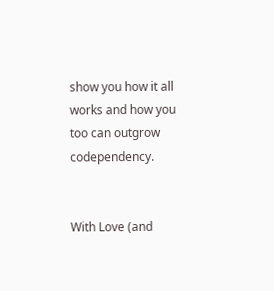show you how it all works and how you too can outgrow codependency.


With Love (and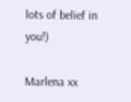lots of belief in you!)

Marlena xx